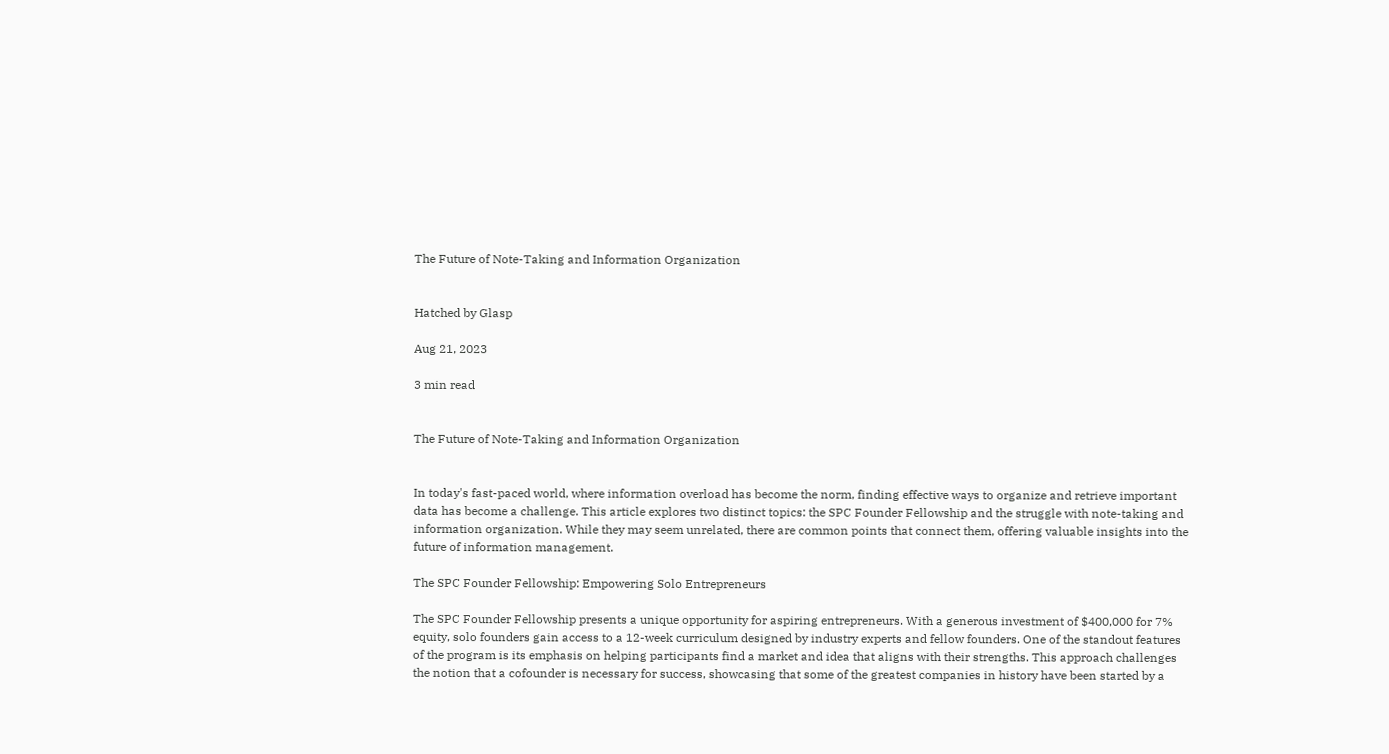The Future of Note-Taking and Information Organization


Hatched by Glasp

Aug 21, 2023

3 min read


The Future of Note-Taking and Information Organization


In today's fast-paced world, where information overload has become the norm, finding effective ways to organize and retrieve important data has become a challenge. This article explores two distinct topics: the SPC Founder Fellowship and the struggle with note-taking and information organization. While they may seem unrelated, there are common points that connect them, offering valuable insights into the future of information management.

The SPC Founder Fellowship: Empowering Solo Entrepreneurs

The SPC Founder Fellowship presents a unique opportunity for aspiring entrepreneurs. With a generous investment of $400,000 for 7% equity, solo founders gain access to a 12-week curriculum designed by industry experts and fellow founders. One of the standout features of the program is its emphasis on helping participants find a market and idea that aligns with their strengths. This approach challenges the notion that a cofounder is necessary for success, showcasing that some of the greatest companies in history have been started by a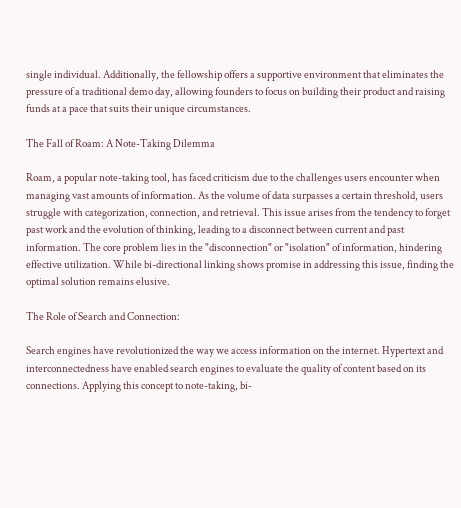single individual. Additionally, the fellowship offers a supportive environment that eliminates the pressure of a traditional demo day, allowing founders to focus on building their product and raising funds at a pace that suits their unique circumstances.

The Fall of Roam: A Note-Taking Dilemma

Roam, a popular note-taking tool, has faced criticism due to the challenges users encounter when managing vast amounts of information. As the volume of data surpasses a certain threshold, users struggle with categorization, connection, and retrieval. This issue arises from the tendency to forget past work and the evolution of thinking, leading to a disconnect between current and past information. The core problem lies in the "disconnection" or "isolation" of information, hindering effective utilization. While bi-directional linking shows promise in addressing this issue, finding the optimal solution remains elusive.

The Role of Search and Connection:

Search engines have revolutionized the way we access information on the internet. Hypertext and interconnectedness have enabled search engines to evaluate the quality of content based on its connections. Applying this concept to note-taking, bi-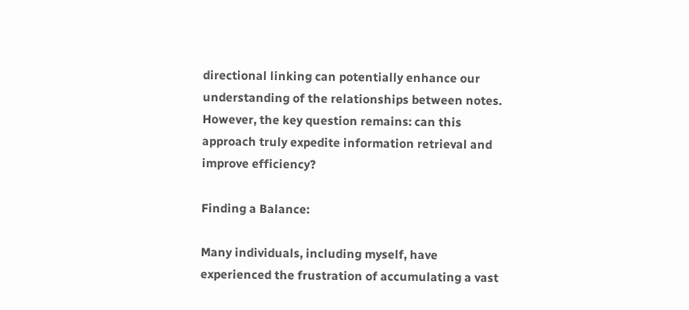directional linking can potentially enhance our understanding of the relationships between notes. However, the key question remains: can this approach truly expedite information retrieval and improve efficiency?

Finding a Balance:

Many individuals, including myself, have experienced the frustration of accumulating a vast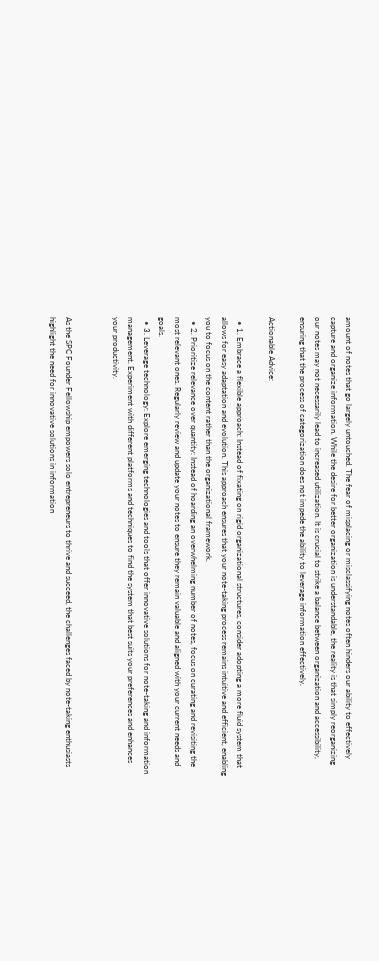amount of notes that go largely untouched. The fear of misplacing or misclassifying notes often hinders our ability to effectively capture and organize information. While the desire for better organization is understandable, the reality is that simply reorganizing our notes may not necessarily lead to increased utilization. It is crucial to strike a balance between organization and accessibility, ensuring that the process of categorization does not impede the ability to leverage information effectively.

Actionable Advice:

  • 1. Embrace a flexible approach: Instead of fixating on rigid organizational structures, consider adopting a more fluid system that allows for easy adaptation and evolution. This approach ensures that your note-taking process remains intuitive and efficient, enabling you to focus on the content rather than the organizational framework.
  • 2. Prioritize relevance over quantity: Instead of hoarding an overwhelming number of notes, focus on curating and revisiting the most relevant ones. Regularly review and update your notes to ensure they remain valuable and aligned with your current needs and goals.
  • 3. Leverage technology: Explore emerging technologies and tools that offer innovative solutions for note-taking and information management. Experiment with different platforms and techniques to find the system that best suits your preferences and enhances your productivity.


As the SPC Founder Fellowship empowers solo entrepreneurs to thrive and succeed, the challenges faced by note-taking enthusiasts highlight the need for innovative solutions in information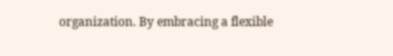organization. By embracing a flexible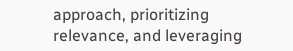approach, prioritizing relevance, and leveraging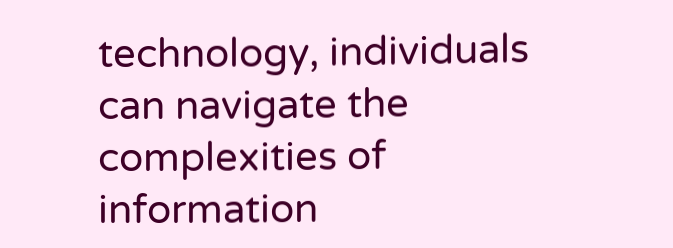technology, individuals can navigate the complexities of information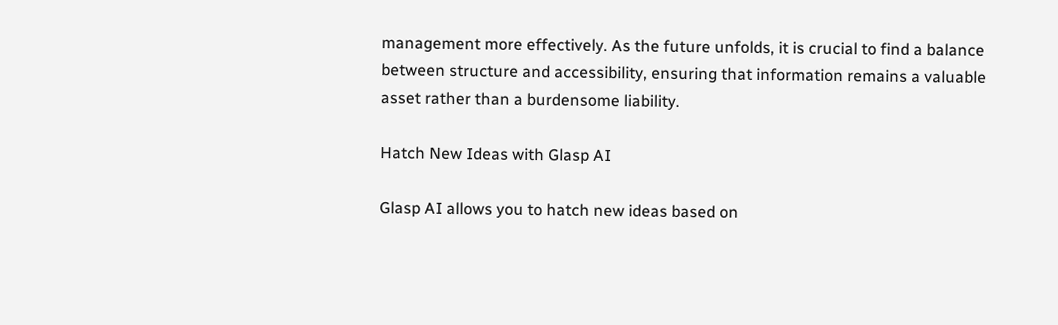management more effectively. As the future unfolds, it is crucial to find a balance between structure and accessibility, ensuring that information remains a valuable asset rather than a burdensome liability.

Hatch New Ideas with Glasp AI

Glasp AI allows you to hatch new ideas based on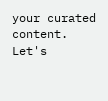your curated content. Let's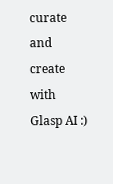curate and create with Glasp AI :)